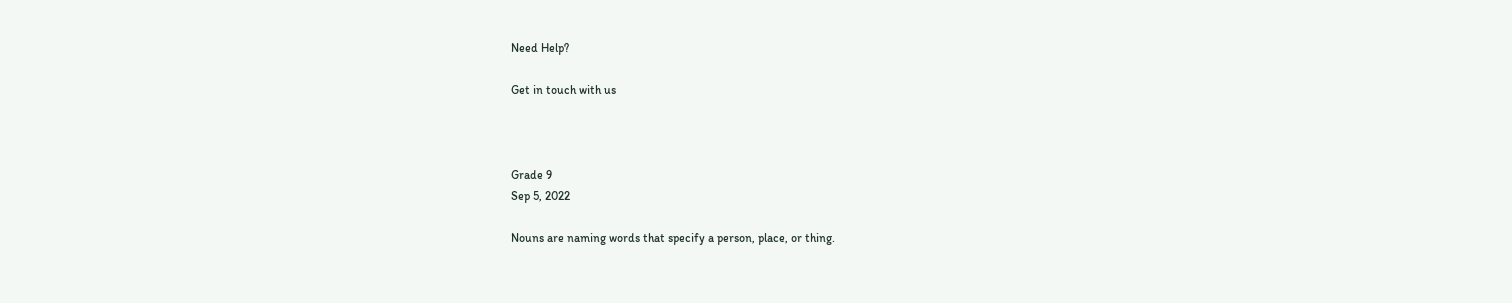Need Help?

Get in touch with us



Grade 9
Sep 5, 2022

Nouns are naming words that specify a person, place, or thing.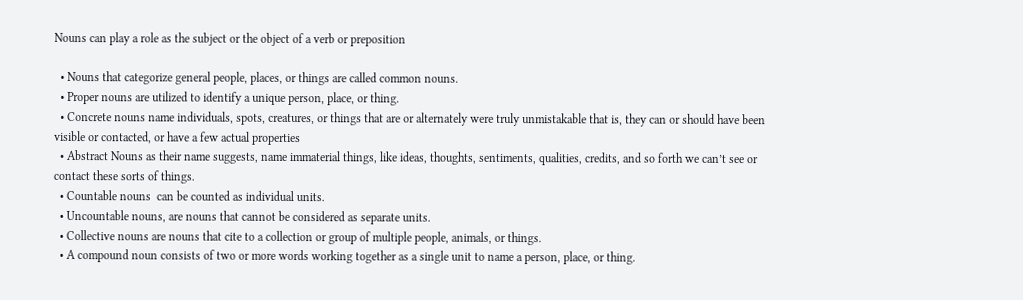Nouns can play a role as the subject or the object of a verb or preposition

  • Nouns that categorize general people, places, or things are called common nouns.
  • Proper nouns are utilized to identify a unique person, place, or thing.
  • Concrete nouns name individuals, spots, creatures, or things that are or alternately were truly unmistakable that is, they can or should have been visible or contacted, or have a few actual properties
  • Abstract Nouns as their name suggests, name immaterial things, like ideas, thoughts, sentiments, qualities, credits, and so forth we can’t see or contact these sorts of things.
  • Countable nouns  can be counted as individual units.
  • Uncountable nouns, are nouns that cannot be considered as separate units.
  • Collective nouns are nouns that cite to a collection or group of multiple people, animals, or things.
  • A compound noun consists of two or more words working together as a single unit to name a person, place, or thing.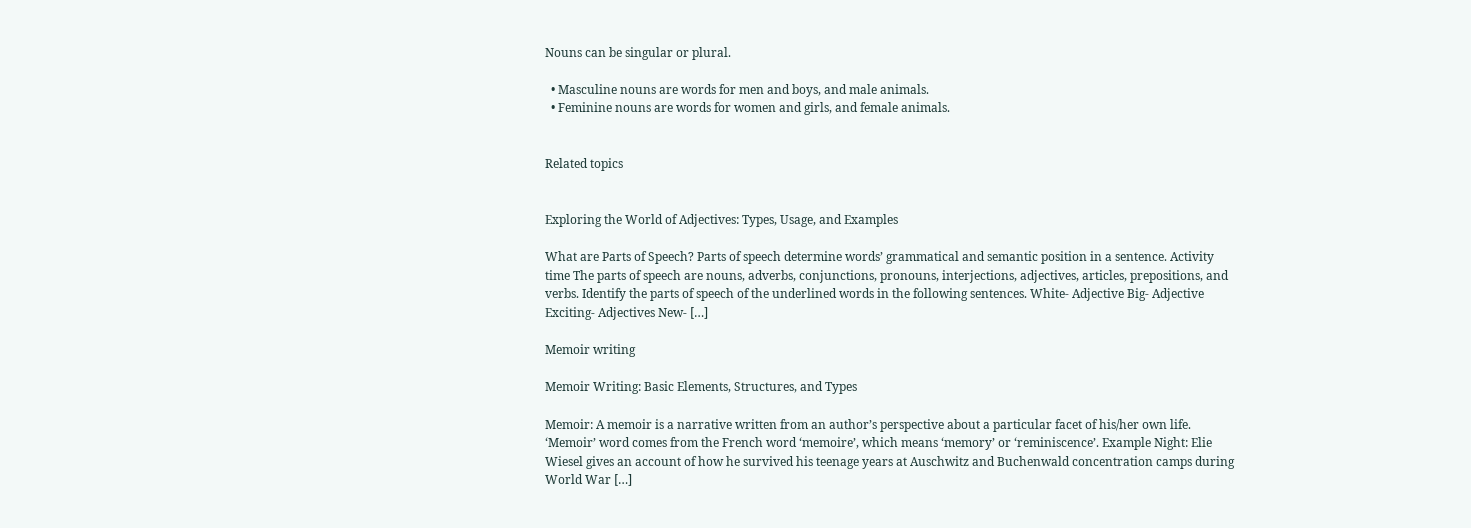Nouns can be singular or plural.

  • Masculine nouns are words for men and boys, and male animals.
  • Feminine nouns are words for women and girls, and female animals.


Related topics


Exploring the World of Adjectives: Types, Usage, and Examples

What are Parts of Speech? Parts of speech determine words’ grammatical and semantic position in a sentence. Activity time The parts of speech are nouns, adverbs, conjunctions, pronouns, interjections, adjectives, articles, prepositions, and verbs. Identify the parts of speech of the underlined words in the following sentences. White- Adjective Big- Adjective    Exciting- Adjectives New- […]

Memoir writing

Memoir Writing: Basic Elements, Structures, and Types

Memoir: A memoir is a narrative written from an author’s perspective about a particular facet of his/her own life. ‘Memoir’ word comes from the French word ‘memoire’, which means ‘memory’ or ‘reminiscence’. Example Night: Elie Wiesel gives an account of how he survived his teenage years at Auschwitz and Buchenwald concentration camps during World War […]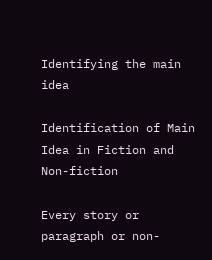Identifying the main idea

Identification of Main Idea in Fiction and Non-fiction

Every story or paragraph or non-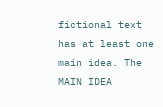fictional text has at least one main idea. The MAIN IDEA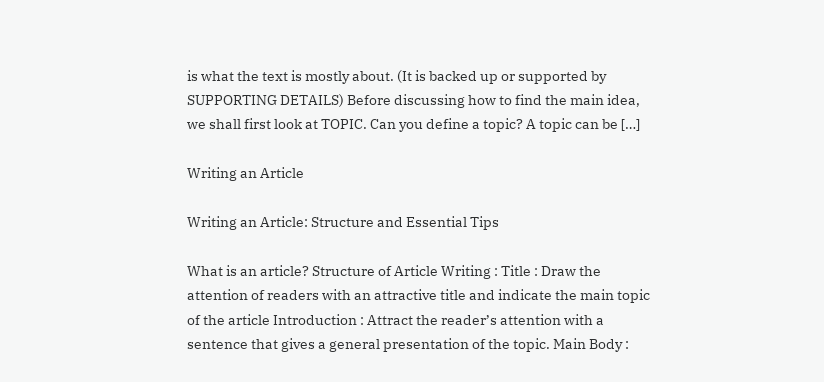is what the text is mostly about. (It is backed up or supported by SUPPORTING DETAILS) Before discussing how to find the main idea, we shall first look at TOPIC. Can you define a topic? A topic can be […]

Writing an Article

Writing an Article: Structure and Essential Tips

What is an article? Structure of Article Writing : Title : Draw the attention of readers with an attractive title and indicate the main topic of the article Introduction : Attract the reader’s attention with a sentence that gives a general presentation of the topic. Main Body :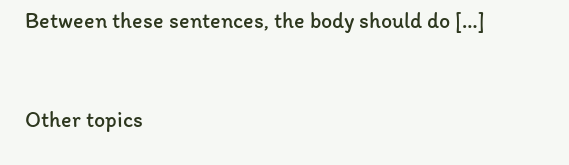Between these sentences, the body should do […]


Other topics